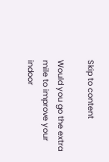Skip to content

Would you go the extra mile to improve your indoor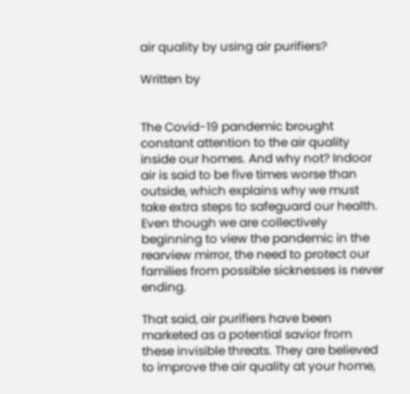air quality by using air purifiers?

Written by


The Covid-19 pandemic brought constant attention to the air quality inside our homes. And why not? Indoor air is said to be five times worse than outside, which explains why we must take extra steps to safeguard our health. Even though we are collectively beginning to view the pandemic in the rearview mirror, the need to protect our families from possible sicknesses is never ending.

That said, air purifiers have been marketed as a potential savior from these invisible threats. They are believed to improve the air quality at your home,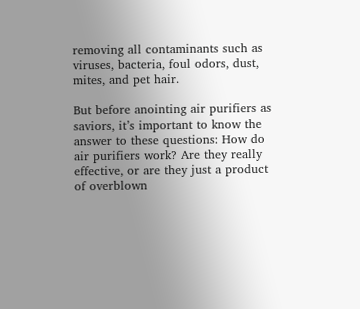removing all contaminants such as viruses, bacteria, foul odors, dust, mites, and pet hair.

But before anointing air purifiers as saviors, it’s important to know the answer to these questions: How do air purifiers work? Are they really effective, or are they just a product of overblown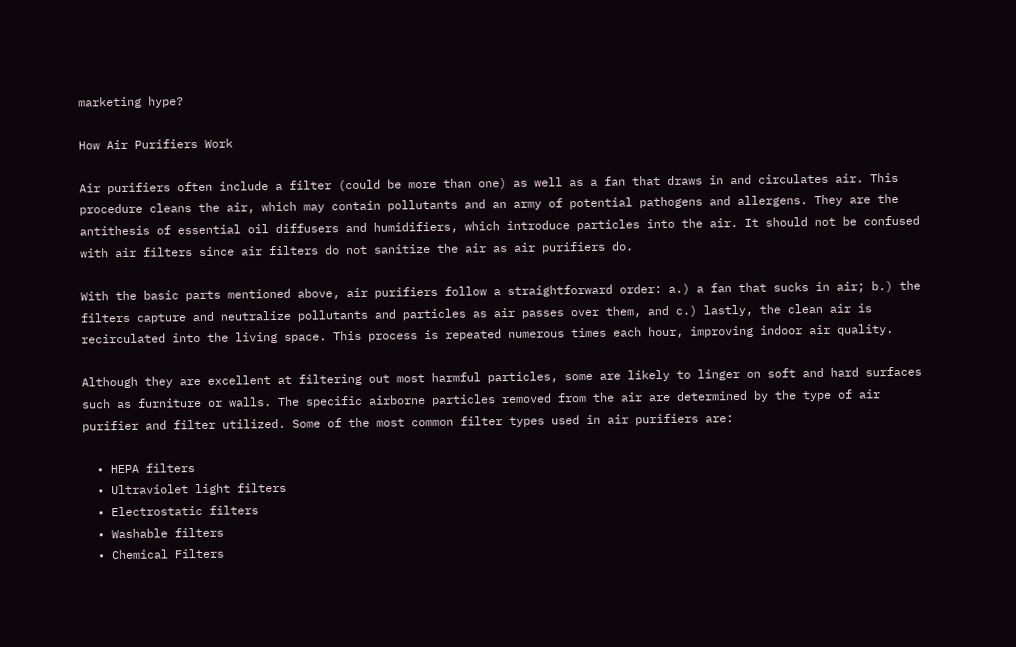marketing hype?

How Air Purifiers Work

Air purifiers often include a filter (could be more than one) as well as a fan that draws in and circulates air. This procedure cleans the air, which may contain pollutants and an army of potential pathogens and allergens. They are the antithesis of essential oil diffusers and humidifiers, which introduce particles into the air. It should not be confused with air filters since air filters do not sanitize the air as air purifiers do.

With the basic parts mentioned above, air purifiers follow a straightforward order: a.) a fan that sucks in air; b.) the filters capture and neutralize pollutants and particles as air passes over them, and c.) lastly, the clean air is recirculated into the living space. This process is repeated numerous times each hour, improving indoor air quality.

Although they are excellent at filtering out most harmful particles, some are likely to linger on soft and hard surfaces such as furniture or walls. The specific airborne particles removed from the air are determined by the type of air purifier and filter utilized. Some of the most common filter types used in air purifiers are:

  • HEPA filters
  • Ultraviolet light filters
  • Electrostatic filters
  • Washable filters
  • Chemical Filters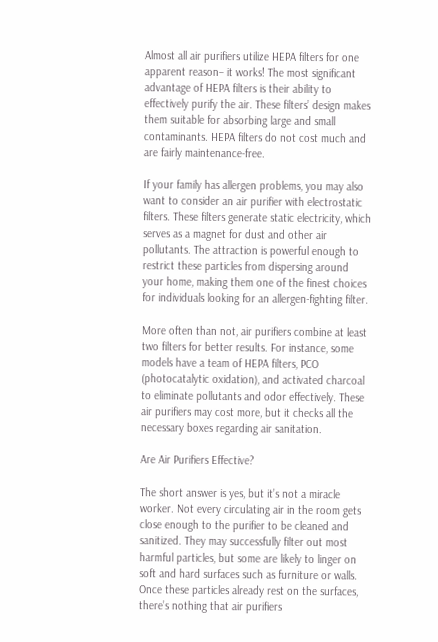Almost all air purifiers utilize HEPA filters for one apparent reason– it works! The most significant advantage of HEPA filters is their ability to effectively purify the air. These filters’ design makes them suitable for absorbing large and small contaminants. HEPA filters do not cost much and are fairly maintenance-free.

If your family has allergen problems, you may also want to consider an air purifier with electrostatic filters. These filters generate static electricity, which serves as a magnet for dust and other air pollutants. The attraction is powerful enough to restrict these particles from dispersing around your home, making them one of the finest choices for individuals looking for an allergen-fighting filter.

More often than not, air purifiers combine at least two filters for better results. For instance, some models have a team of HEPA filters, PCO (photocatalytic oxidation), and activated charcoal to eliminate pollutants and odor effectively. These air purifiers may cost more, but it checks all the necessary boxes regarding air sanitation.

Are Air Purifiers Effective?

The short answer is yes, but it’s not a miracle worker. Not every circulating air in the room gets close enough to the purifier to be cleaned and sanitized. They may successfully filter out most harmful particles, but some are likely to linger on soft and hard surfaces such as furniture or walls. Once these particles already rest on the surfaces, there’s nothing that air purifiers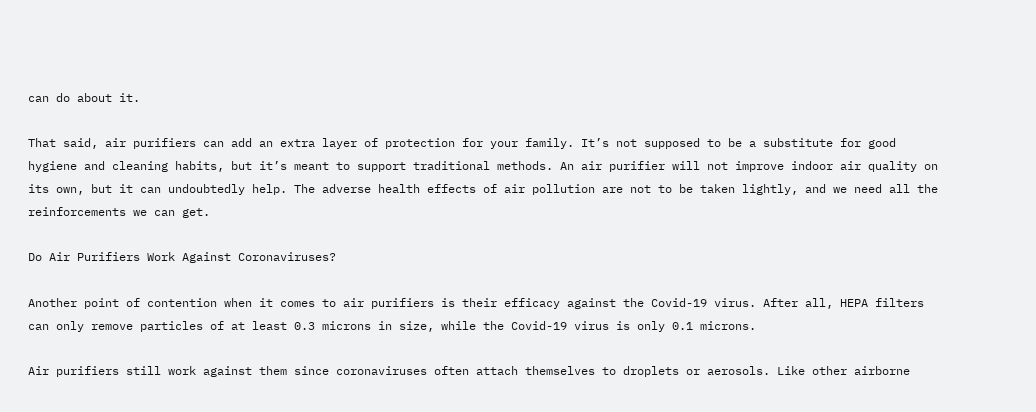can do about it.

That said, air purifiers can add an extra layer of protection for your family. It’s not supposed to be a substitute for good hygiene and cleaning habits, but it’s meant to support traditional methods. An air purifier will not improve indoor air quality on its own, but it can undoubtedly help. The adverse health effects of air pollution are not to be taken lightly, and we need all the reinforcements we can get.

Do Air Purifiers Work Against Coronaviruses?

Another point of contention when it comes to air purifiers is their efficacy against the Covid-19 virus. After all, HEPA filters can only remove particles of at least 0.3 microns in size, while the Covid-19 virus is only 0.1 microns.

Air purifiers still work against them since coronaviruses often attach themselves to droplets or aerosols. Like other airborne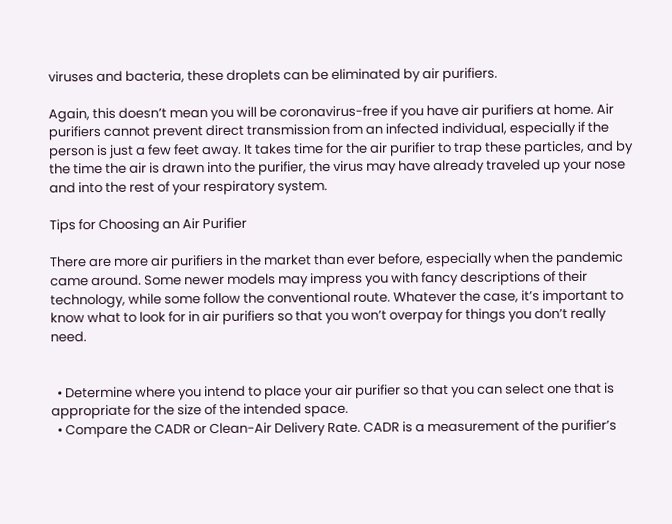viruses and bacteria, these droplets can be eliminated by air purifiers.

Again, this doesn’t mean you will be coronavirus-free if you have air purifiers at home. Air purifiers cannot prevent direct transmission from an infected individual, especially if the person is just a few feet away. It takes time for the air purifier to trap these particles, and by the time the air is drawn into the purifier, the virus may have already traveled up your nose and into the rest of your respiratory system.

Tips for Choosing an Air Purifier

There are more air purifiers in the market than ever before, especially when the pandemic came around. Some newer models may impress you with fancy descriptions of their technology, while some follow the conventional route. Whatever the case, it’s important to know what to look for in air purifiers so that you won’t overpay for things you don’t really need.


  • Determine where you intend to place your air purifier so that you can select one that is appropriate for the size of the intended space.
  • Compare the CADR or Clean-Air Delivery Rate. CADR is a measurement of the purifier’s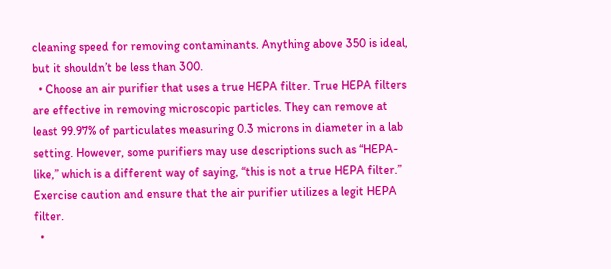cleaning speed for removing contaminants. Anything above 350 is ideal, but it shouldn’t be less than 300.
  • Choose an air purifier that uses a true HEPA filter. True HEPA filters are effective in removing microscopic particles. They can remove at least 99.97% of particulates measuring 0.3 microns in diameter in a lab setting. However, some purifiers may use descriptions such as “HEPA-like,” which is a different way of saying, “this is not a true HEPA filter.” Exercise caution and ensure that the air purifier utilizes a legit HEPA filter.
  •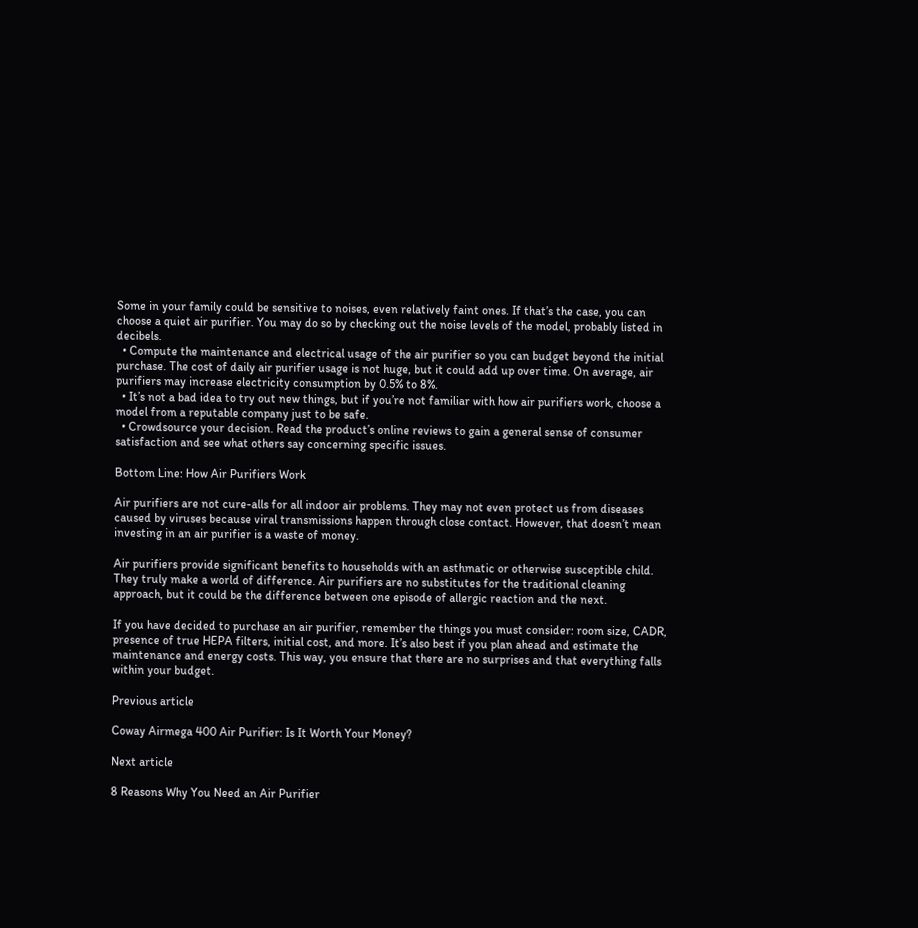Some in your family could be sensitive to noises, even relatively faint ones. If that’s the case, you can choose a quiet air purifier. You may do so by checking out the noise levels of the model, probably listed in decibels.
  • Compute the maintenance and electrical usage of the air purifier so you can budget beyond the initial purchase. The cost of daily air purifier usage is not huge, but it could add up over time. On average, air purifiers may increase electricity consumption by 0.5% to 8%.
  • It’s not a bad idea to try out new things, but if you’re not familiar with how air purifiers work, choose a model from a reputable company just to be safe.
  • Crowdsource your decision. Read the product’s online reviews to gain a general sense of consumer satisfaction and see what others say concerning specific issues.

Bottom Line: How Air Purifiers Work

Air purifiers are not cure-alls for all indoor air problems. They may not even protect us from diseases caused by viruses because viral transmissions happen through close contact. However, that doesn’t mean investing in an air purifier is a waste of money.

Air purifiers provide significant benefits to households with an asthmatic or otherwise susceptible child. They truly make a world of difference. Air purifiers are no substitutes for the traditional cleaning approach, but it could be the difference between one episode of allergic reaction and the next.

If you have decided to purchase an air purifier, remember the things you must consider: room size, CADR, presence of true HEPA filters, initial cost, and more. It’s also best if you plan ahead and estimate the maintenance and energy costs. This way, you ensure that there are no surprises and that everything falls within your budget.

Previous article

Coway Airmega 400 Air Purifier: Is It Worth Your Money?

Next article

8 Reasons Why You Need an Air Purifier